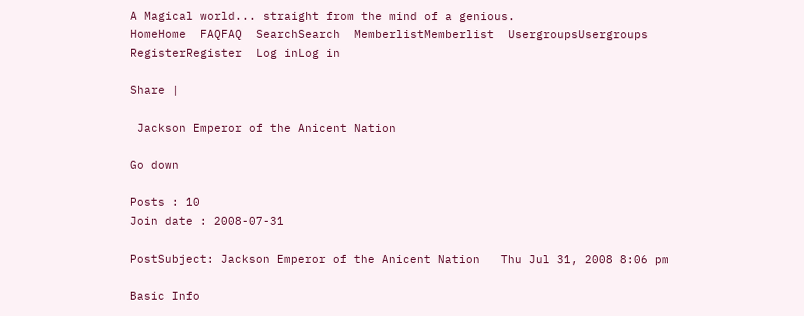A Magical world... straight from the mind of a genious.
HomeHome  FAQFAQ  SearchSearch  MemberlistMemberlist  UsergroupsUsergroups  RegisterRegister  Log inLog in

Share |

 Jackson Emperor of the Anicent Nation

Go down

Posts : 10
Join date : 2008-07-31

PostSubject: Jackson Emperor of the Anicent Nation   Thu Jul 31, 2008 8:06 pm

Basic Info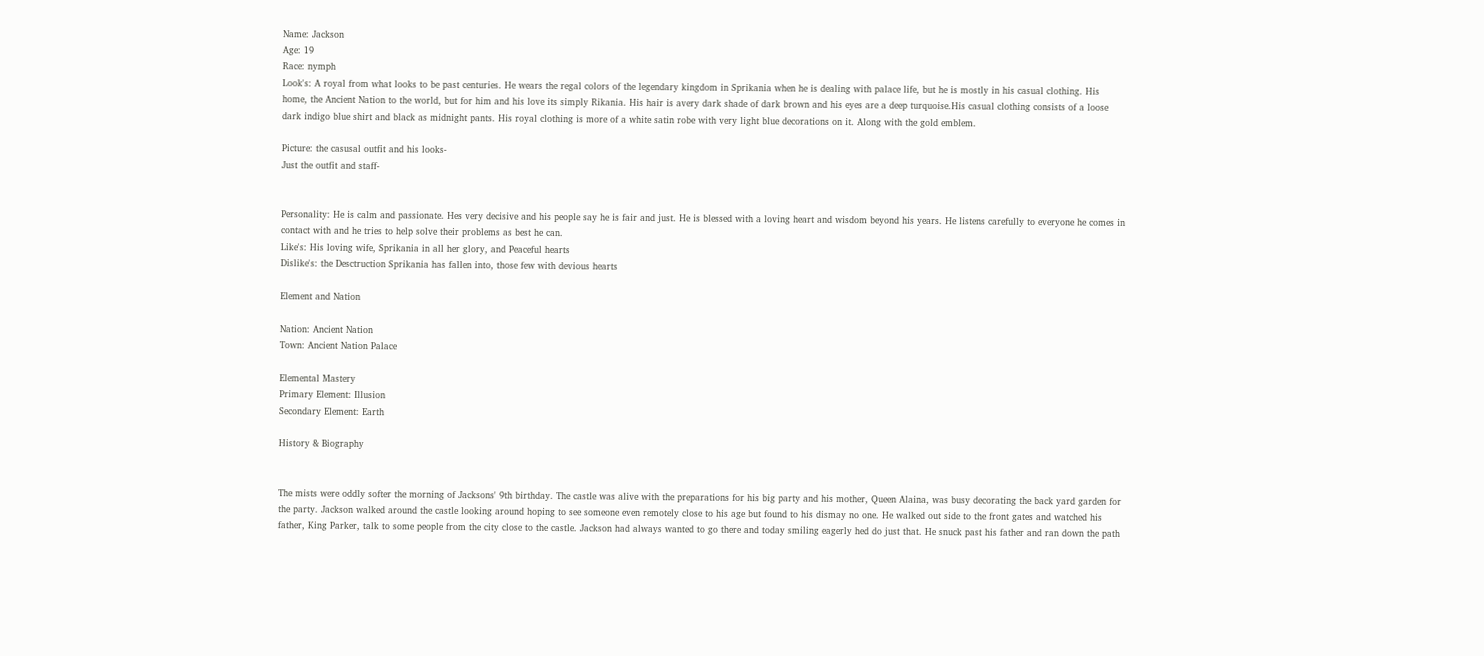Name: Jackson
Age: 19
Race: nymph
Look's: A royal from what looks to be past centuries. He wears the regal colors of the legendary kingdom in Sprikania when he is dealing with palace life, but he is mostly in his casual clothing. His home, the Ancient Nation to the world, but for him and his love its simply Rikania. His hair is avery dark shade of dark brown and his eyes are a deep turquoise.His casual clothing consists of a loose dark indigo blue shirt and black as midnight pants. His royal clothing is more of a white satin robe with very light blue decorations on it. Along with the gold emblem.

Picture: the casusal outfit and his looks-
Just the outfit and staff-


Personality: He is calm and passionate. Hes very decisive and his people say he is fair and just. He is blessed with a loving heart and wisdom beyond his years. He listens carefully to everyone he comes in contact with and he tries to help solve their problems as best he can.
Like's: His loving wife, Sprikania in all her glory, and Peaceful hearts
Dislike's: the Desctruction Sprikania has fallen into, those few with devious hearts

Element and Nation

Nation: Ancient Nation
Town: Ancient Nation Palace

Elemental Mastery
Primary Element: Illusion
Secondary Element: Earth

History & Biography


The mists were oddly softer the morning of Jacksons' 9th birthday. The castle was alive with the preparations for his big party and his mother, Queen Alaina, was busy decorating the back yard garden for the party. Jackson walked around the castle looking around hoping to see someone even remotely close to his age but found to his dismay no one. He walked out side to the front gates and watched his father, King Parker, talk to some people from the city close to the castle. Jackson had always wanted to go there and today smiling eagerly hed do just that. He snuck past his father and ran down the path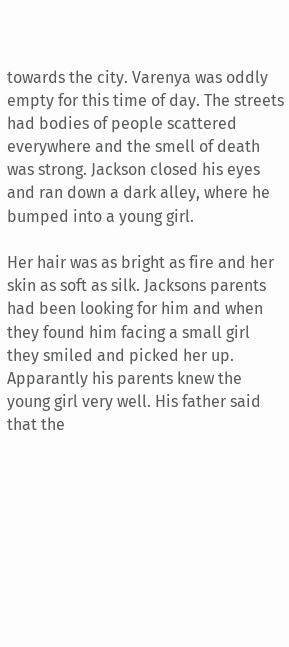towards the city. Varenya was oddly empty for this time of day. The streets had bodies of people scattered everywhere and the smell of death was strong. Jackson closed his eyes and ran down a dark alley, where he bumped into a young girl.

Her hair was as bright as fire and her skin as soft as silk. Jacksons parents had been looking for him and when they found him facing a small girl they smiled and picked her up. Apparantly his parents knew the young girl very well. His father said that the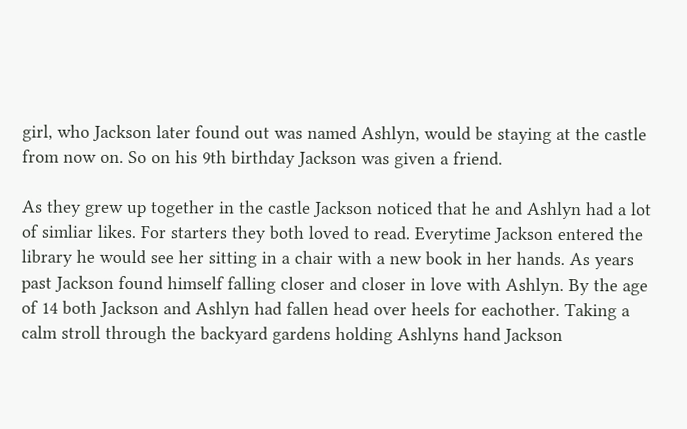girl, who Jackson later found out was named Ashlyn, would be staying at the castle from now on. So on his 9th birthday Jackson was given a friend.

As they grew up together in the castle Jackson noticed that he and Ashlyn had a lot of simliar likes. For starters they both loved to read. Everytime Jackson entered the library he would see her sitting in a chair with a new book in her hands. As years past Jackson found himself falling closer and closer in love with Ashlyn. By the age of 14 both Jackson and Ashlyn had fallen head over heels for eachother. Taking a calm stroll through the backyard gardens holding Ashlyns hand Jackson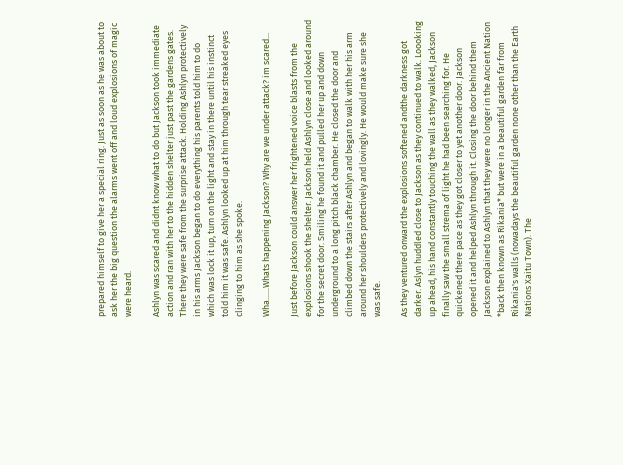prepared himself to give her a special ring. Just as soon as he was about to ask her the big question the alarms went off and loud explosions of magic were heard.

Ashlyn was scared and didnt know what to do but Jackson took immediate action and ran with her to the hidden shelter just past the gardens gates. There they were safe from the surprise attack. Holding Ashlyn protectively in his arms Jackson began to do everything his parents told him to do which was lock it up, turn on the light and stay in there until his instinct told him it was safe. Ashlyn looked up at him through tear streaked eyes clinging to him as she spoke.

Wha......Whats happening Jackson? Why are we under attack? im scared...

Just before Jackson could answer her frightened voice blasts from the explosions shook the shelter. Jackson held Ashlyn close and looked around for the secret door. Smiling he found it and pulled her up and down underground to a long pitch black chamber. He closed the door and climbed down the stairs after Ashlyn and began to walk with her his arm around her shoulders protectively and lovingly. He would make sure she was safe.

As they ventured onward the explosions softened andthe darkness got darker. Aslyn huddled close to Jackson as they continued to walk. Loooking up ahead, his hand constantly touching the wall as they walked, Jackson finally saw the small strema of light he had been searching for. He quickened there pace as they got closer to yet another door. Jackson opened it and helped Ashlyn through it. Closing the door behind them Jackson explained to Ashlyn that they were no longer in the Ancient Nation *back then known as Rikania* but were in a beautiful garden far from Rikania's walls (nowadays the beautiful garden none other than the Earth Nations Xaitu Town). The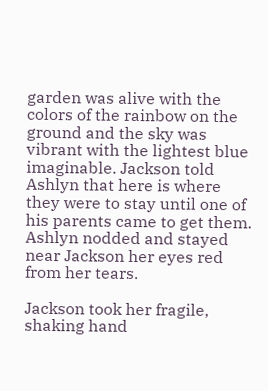garden was alive with the colors of the rainbow on the ground and the sky was vibrant with the lightest blue imaginable. Jackson told Ashlyn that here is where they were to stay until one of his parents came to get them. Ashlyn nodded and stayed near Jackson her eyes red from her tears.

Jackson took her fragile, shaking hand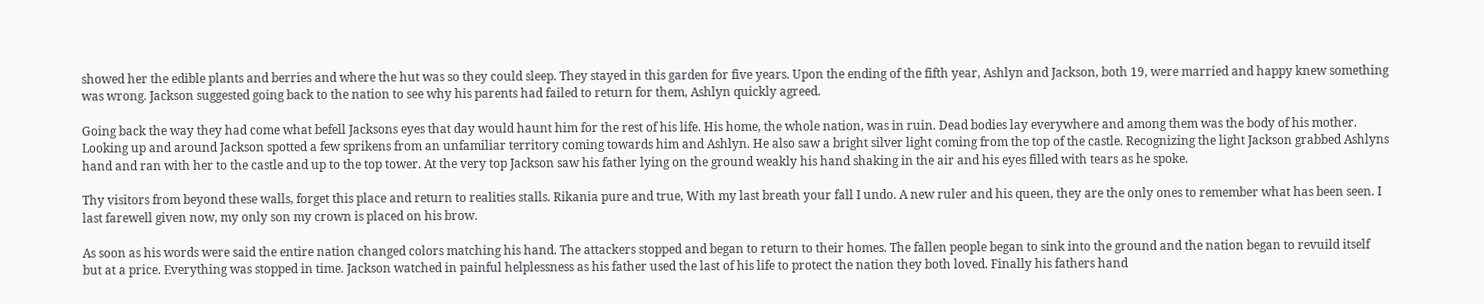showed her the edible plants and berries and where the hut was so they could sleep. They stayed in this garden for five years. Upon the ending of the fifth year, Ashlyn and Jackson, both 19, were married and happy knew something was wrong. Jackson suggested going back to the nation to see why his parents had failed to return for them, Ashlyn quickly agreed.

Going back the way they had come what befell Jacksons eyes that day would haunt him for the rest of his life. His home, the whole nation, was in ruin. Dead bodies lay everywhere and among them was the body of his mother. Looking up and around Jackson spotted a few sprikens from an unfamiliar territory coming towards him and Ashlyn. He also saw a bright silver light coming from the top of the castle. Recognizing the light Jackson grabbed Ashlyns hand and ran with her to the castle and up to the top tower. At the very top Jackson saw his father lying on the ground weakly his hand shaking in the air and his eyes filled with tears as he spoke.

Thy visitors from beyond these walls, forget this place and return to realities stalls. Rikania pure and true, With my last breath your fall I undo. A new ruler and his queen, they are the only ones to remember what has been seen. I last farewell given now, my only son my crown is placed on his brow.

As soon as his words were said the entire nation changed colors matching his hand. The attackers stopped and began to return to their homes. The fallen people began to sink into the ground and the nation began to revuild itself but at a price. Everything was stopped in time. Jackson watched in painful helplessness as his father used the last of his life to protect the nation they both loved. Finally his fathers hand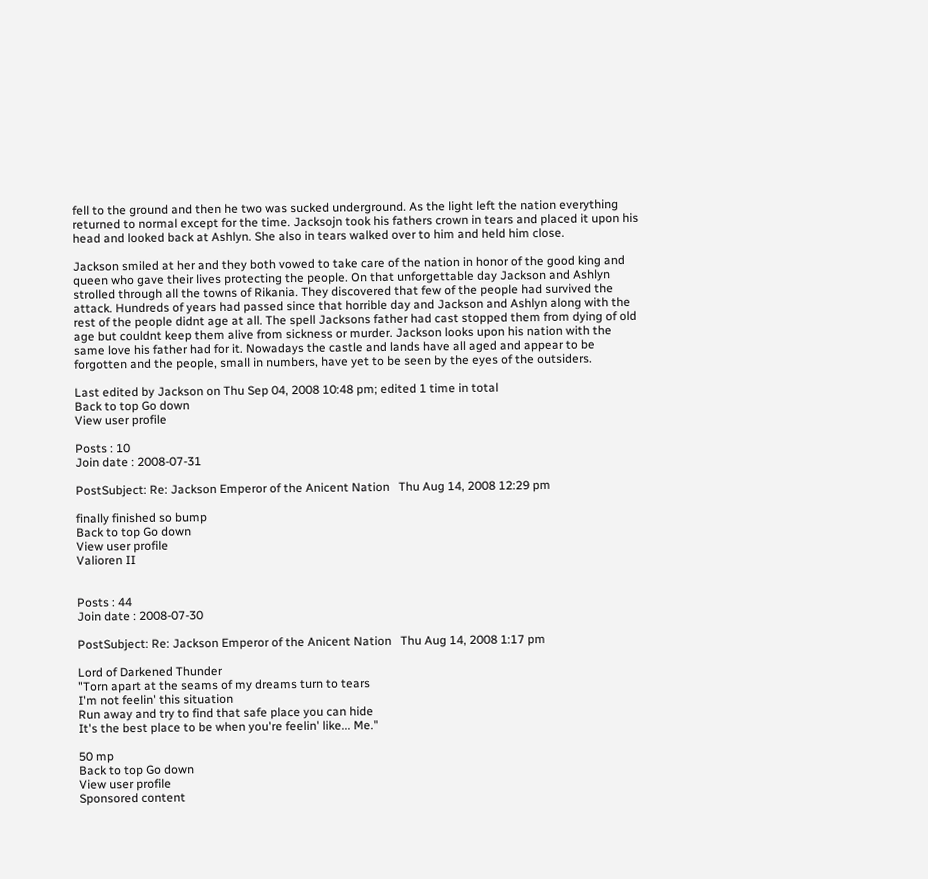fell to the ground and then he two was sucked underground. As the light left the nation everything returned to normal except for the time. Jacksojn took his fathers crown in tears and placed it upon his head and looked back at Ashlyn. She also in tears walked over to him and held him close.

Jackson smiled at her and they both vowed to take care of the nation in honor of the good king and queen who gave their lives protecting the people. On that unforgettable day Jackson and Ashlyn strolled through all the towns of Rikania. They discovered that few of the people had survived the attack. Hundreds of years had passed since that horrible day and Jackson and Ashlyn along with the rest of the people didnt age at all. The spell Jacksons father had cast stopped them from dying of old age but couldnt keep them alive from sickness or murder. Jackson looks upon his nation with the same love his father had for it. Nowadays the castle and lands have all aged and appear to be forgotten and the people, small in numbers, have yet to be seen by the eyes of the outsiders.

Last edited by Jackson on Thu Sep 04, 2008 10:48 pm; edited 1 time in total
Back to top Go down
View user profile

Posts : 10
Join date : 2008-07-31

PostSubject: Re: Jackson Emperor of the Anicent Nation   Thu Aug 14, 2008 12:29 pm

finally finished so bump
Back to top Go down
View user profile
Valioren II


Posts : 44
Join date : 2008-07-30

PostSubject: Re: Jackson Emperor of the Anicent Nation   Thu Aug 14, 2008 1:17 pm

Lord of Darkened Thunder
"Torn apart at the seams of my dreams turn to tears
I'm not feelin' this situation
Run away and try to find that safe place you can hide
It's the best place to be when you're feelin' like... Me."

50 mp
Back to top Go down
View user profile
Sponsored content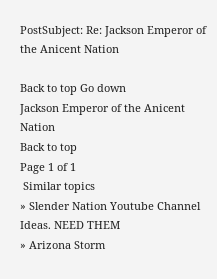PostSubject: Re: Jackson Emperor of the Anicent Nation

Back to top Go down
Jackson Emperor of the Anicent Nation
Back to top
Page 1 of 1
 Similar topics
» Slender Nation Youtube Channel Ideas. NEED THEM
» Arizona Storm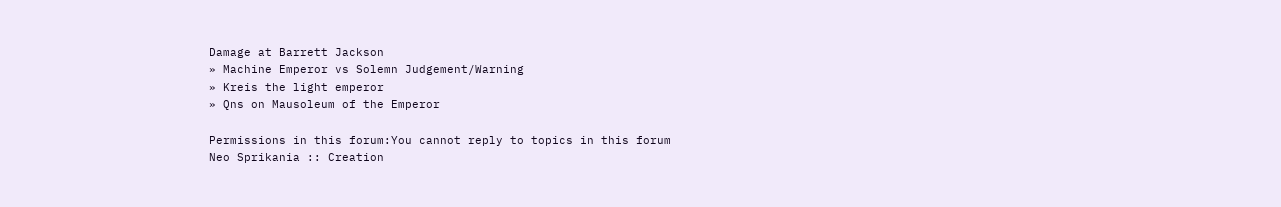Damage at Barrett Jackson
» Machine Emperor vs Solemn Judgement/Warning
» Kreis the light emperor
» Qns on Mausoleum of the Emperor

Permissions in this forum:You cannot reply to topics in this forum
Neo Sprikania :: Creation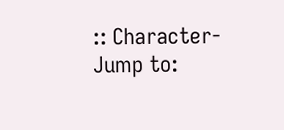:: Character-
Jump to: